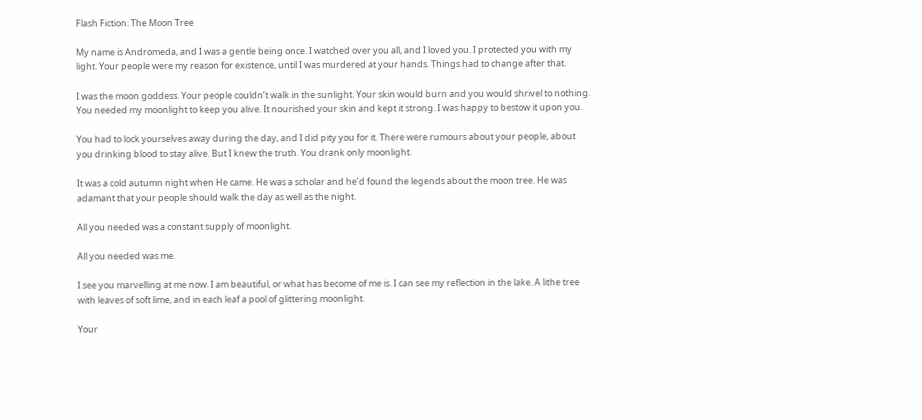Flash Fiction: The Moon Tree

My name is Andromeda, and I was a gentle being once. I watched over you all, and I loved you. I protected you with my light. Your people were my reason for existence, until I was murdered at your hands. Things had to change after that.

I was the moon goddess. Your people couldn’t walk in the sunlight. Your skin would burn and you would shrivel to nothing. You needed my moonlight to keep you alive. It nourished your skin and kept it strong. I was happy to bestow it upon you.

You had to lock yourselves away during the day, and I did pity you for it. There were rumours about your people, about you drinking blood to stay alive. But I knew the truth. You drank only moonlight.

It was a cold autumn night when He came. He was a scholar and he’d found the legends about the moon tree. He was adamant that your people should walk the day as well as the night.

All you needed was a constant supply of moonlight.

All you needed was me.

I see you marvelling at me now. I am beautiful, or what has become of me is. I can see my reflection in the lake. A lithe tree with leaves of soft lime, and in each leaf a pool of glittering moonlight.

Your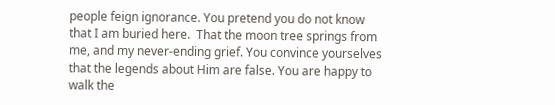people feign ignorance. You pretend you do not know that I am buried here.  That the moon tree springs from me, and my never-ending grief. You convince yourselves that the legends about Him are false. You are happy to walk the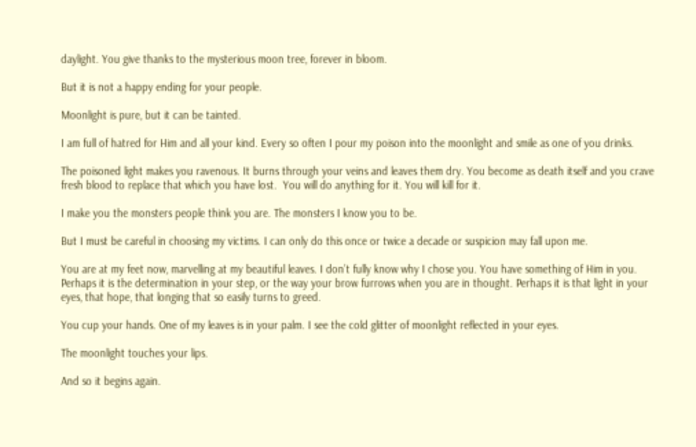daylight. You give thanks to the mysterious moon tree, forever in bloom.

But it is not a happy ending for your people.

Moonlight is pure, but it can be tainted.

I am full of hatred for Him and all your kind. Every so often I pour my poison into the moonlight and smile as one of you drinks.

The poisoned light makes you ravenous. It burns through your veins and leaves them dry. You become as death itself and you crave fresh blood to replace that which you have lost.  You will do anything for it. You will kill for it.

I make you the monsters people think you are. The monsters I know you to be.

But I must be careful in choosing my victims. I can only do this once or twice a decade or suspicion may fall upon me.

You are at my feet now, marvelling at my beautiful leaves. I don’t fully know why I chose you. You have something of Him in you. Perhaps it is the determination in your step, or the way your brow furrows when you are in thought. Perhaps it is that light in your eyes, that hope, that longing that so easily turns to greed.

You cup your hands. One of my leaves is in your palm. I see the cold glitter of moonlight reflected in your eyes.

The moonlight touches your lips.

And so it begins again.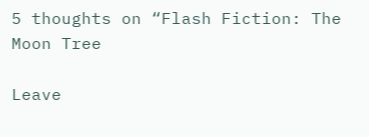5 thoughts on “Flash Fiction: The Moon Tree

Leave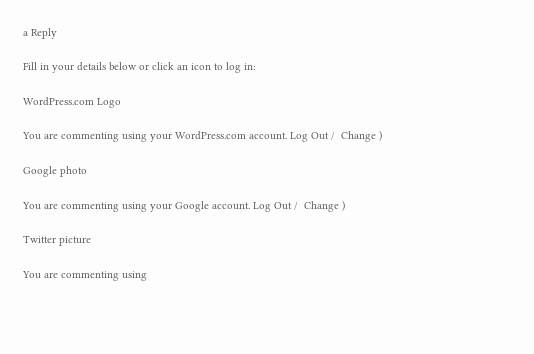a Reply

Fill in your details below or click an icon to log in:

WordPress.com Logo

You are commenting using your WordPress.com account. Log Out /  Change )

Google photo

You are commenting using your Google account. Log Out /  Change )

Twitter picture

You are commenting using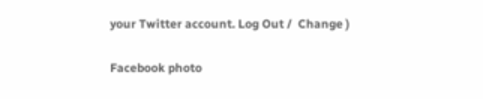your Twitter account. Log Out /  Change )

Facebook photo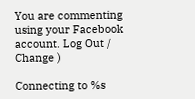You are commenting using your Facebook account. Log Out /  Change )

Connecting to %s